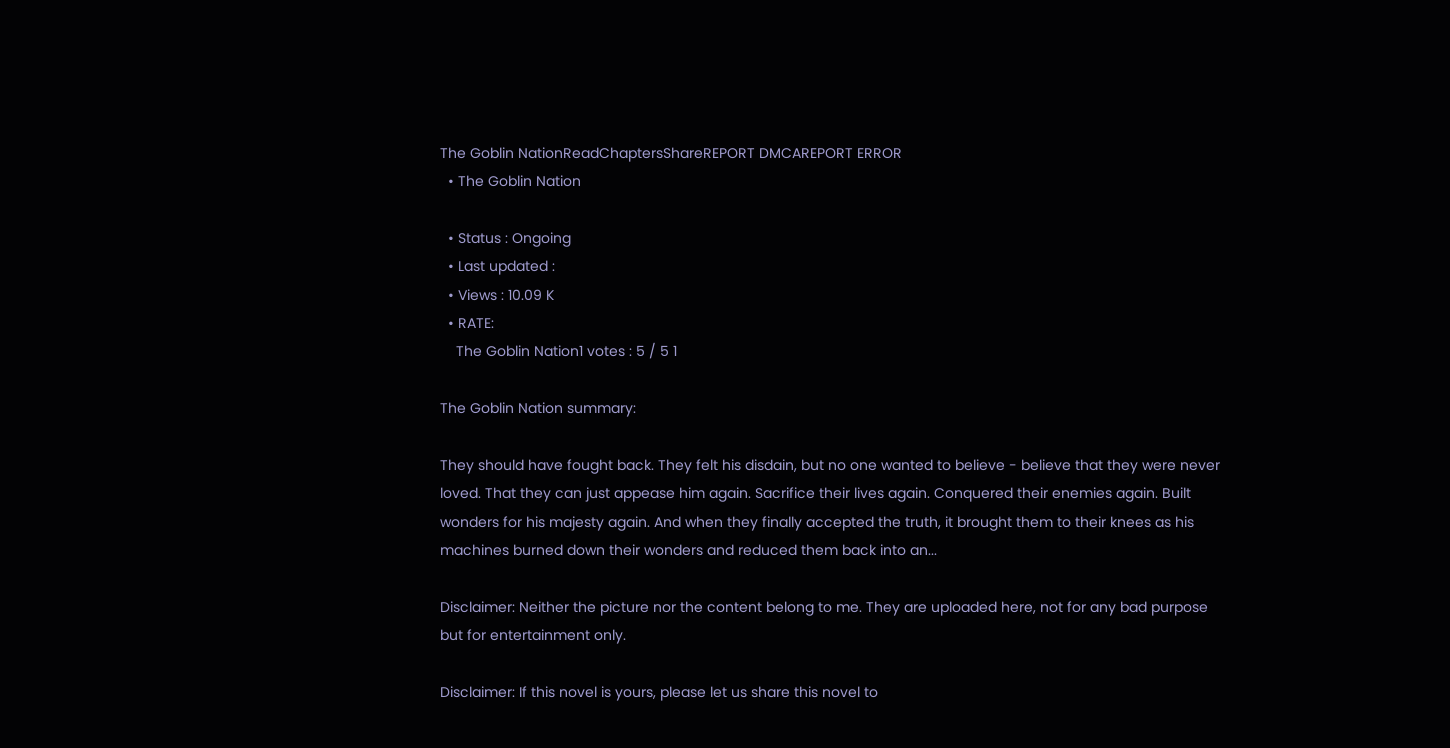The Goblin NationReadChaptersShareREPORT DMCAREPORT ERROR
  • The Goblin Nation

  • Status : Ongoing
  • Last updated :
  • Views : 10.09 K
  • RATE:
    The Goblin Nation1 votes : 5 / 5 1

The Goblin Nation summary:

They should have fought back. They felt his disdain, but no one wanted to believe - believe that they were never loved. That they can just appease him again. Sacrifice their lives again. Conquered their enemies again. Built wonders for his majesty again. And when they finally accepted the truth, it brought them to their knees as his machines burned down their wonders and reduced them back into an...

Disclaimer: Neither the picture nor the content belong to me. They are uploaded here, not for any bad purpose but for entertainment only.

Disclaimer: If this novel is yours, please let us share this novel to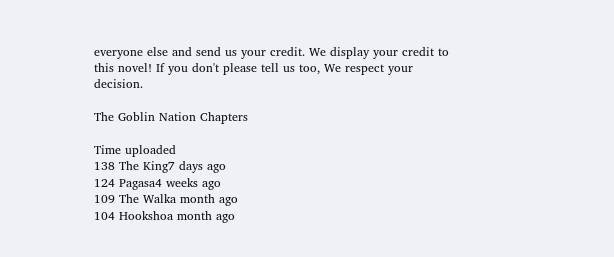everyone else and send us your credit. We display your credit to this novel! If you don't please tell us too, We respect your decision.

The Goblin Nation Chapters

Time uploaded
138 The King7 days ago
124 Pagasa4 weeks ago
109 The Walka month ago
104 Hookshoa month ago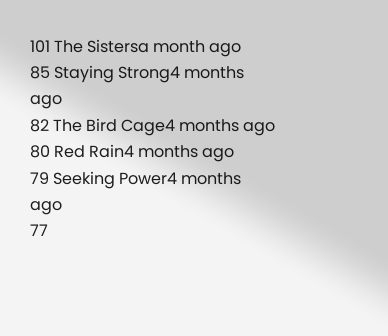101 The Sistersa month ago
85 Staying Strong4 months ago
82 The Bird Cage4 months ago
80 Red Rain4 months ago
79 Seeking Power4 months ago
77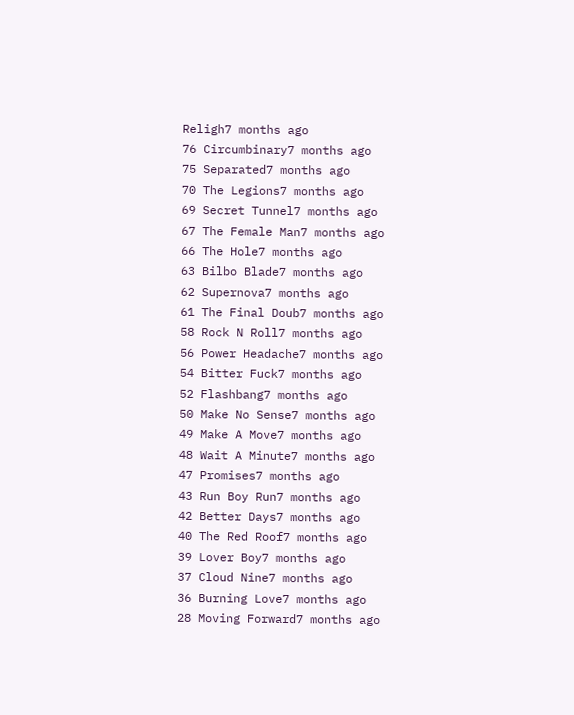Religh7 months ago
76 Circumbinary7 months ago
75 Separated7 months ago
70 The Legions7 months ago
69 Secret Tunnel7 months ago
67 The Female Man7 months ago
66 The Hole7 months ago
63 Bilbo Blade7 months ago
62 Supernova7 months ago
61 The Final Doub7 months ago
58 Rock N Roll7 months ago
56 Power Headache7 months ago
54 Bitter Fuck7 months ago
52 Flashbang7 months ago
50 Make No Sense7 months ago
49 Make A Move7 months ago
48 Wait A Minute7 months ago
47 Promises7 months ago
43 Run Boy Run7 months ago
42 Better Days7 months ago
40 The Red Roof7 months ago
39 Lover Boy7 months ago
37 Cloud Nine7 months ago
36 Burning Love7 months ago
28 Moving Forward7 months ago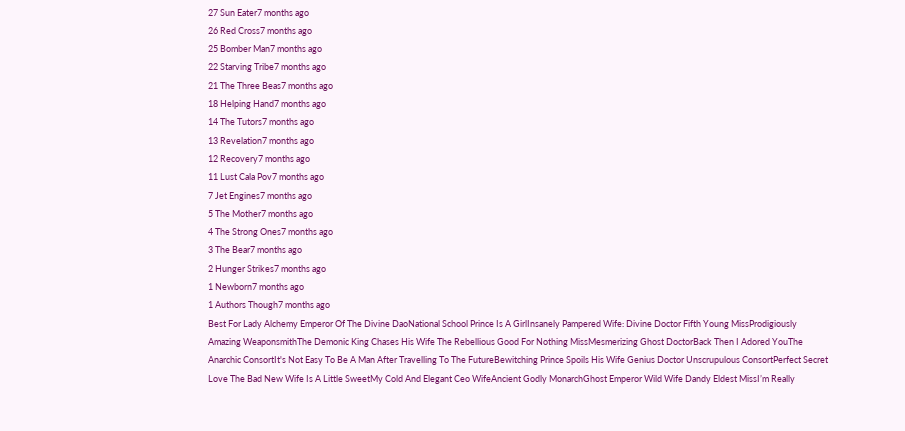27 Sun Eater7 months ago
26 Red Cross7 months ago
25 Bomber Man7 months ago
22 Starving Tribe7 months ago
21 The Three Beas7 months ago
18 Helping Hand7 months ago
14 The Tutors7 months ago
13 Revelation7 months ago
12 Recovery7 months ago
11 Lust Cala Pov7 months ago
7 Jet Engines7 months ago
5 The Mother7 months ago
4 The Strong Ones7 months ago
3 The Bear7 months ago
2 Hunger Strikes7 months ago
1 Newborn7 months ago
1 Authors Though7 months ago
Best For Lady Alchemy Emperor Of The Divine DaoNational School Prince Is A GirlInsanely Pampered Wife: Divine Doctor Fifth Young MissProdigiously Amazing WeaponsmithThe Demonic King Chases His Wife The Rebellious Good For Nothing MissMesmerizing Ghost DoctorBack Then I Adored YouThe Anarchic ConsortIt's Not Easy To Be A Man After Travelling To The FutureBewitching Prince Spoils His Wife Genius Doctor Unscrupulous ConsortPerfect Secret Love The Bad New Wife Is A Little SweetMy Cold And Elegant Ceo WifeAncient Godly MonarchGhost Emperor Wild Wife Dandy Eldest MissI’m Really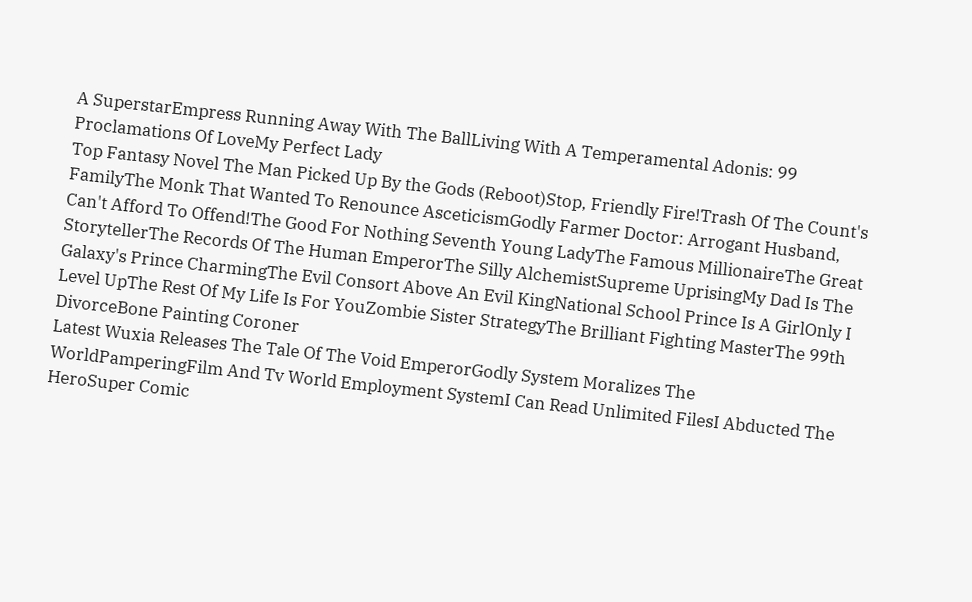A SuperstarEmpress Running Away With The BallLiving With A Temperamental Adonis: 99 Proclamations Of LoveMy Perfect Lady
Top Fantasy Novel The Man Picked Up By the Gods (Reboot)Stop, Friendly Fire!Trash Of The Count's FamilyThe Monk That Wanted To Renounce AsceticismGodly Farmer Doctor: Arrogant Husband, Can't Afford To Offend!The Good For Nothing Seventh Young LadyThe Famous MillionaireThe Great StorytellerThe Records Of The Human EmperorThe Silly AlchemistSupreme UprisingMy Dad Is The Galaxy's Prince CharmingThe Evil Consort Above An Evil KingNational School Prince Is A GirlOnly I Level UpThe Rest Of My Life Is For YouZombie Sister StrategyThe Brilliant Fighting MasterThe 99th DivorceBone Painting Coroner
Latest Wuxia Releases The Tale Of The Void EmperorGodly System Moralizes The WorldPamperingFilm And Tv World Employment SystemI Can Read Unlimited FilesI Abducted The HeroSuper Comic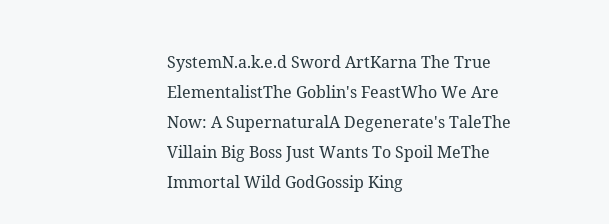SystemN.a.k.e.d Sword ArtKarna The True ElementalistThe Goblin's FeastWho We Are Now: A SupernaturalA Degenerate's TaleThe Villain Big Boss Just Wants To Spoil MeThe Immortal Wild GodGossip King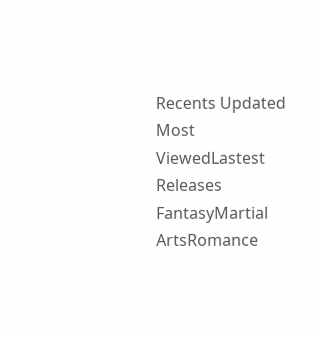Recents Updated Most ViewedLastest Releases
FantasyMartial ArtsRomance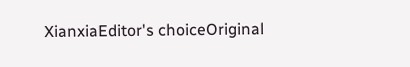XianxiaEditor's choiceOriginal